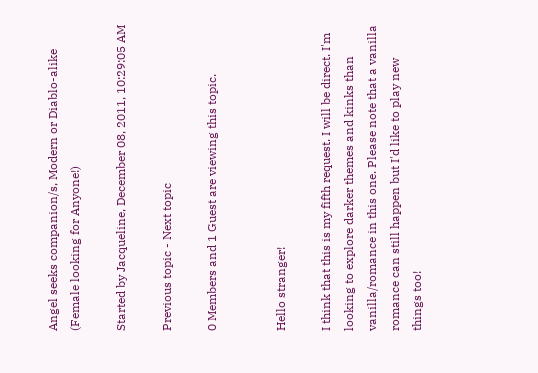Angel seeks companion/s, Modern or Diablo-alike (Female looking for Anyone!)

Started by Jacqueline, December 08, 2011, 10:29:05 AM

Previous topic - Next topic

0 Members and 1 Guest are viewing this topic.


Hello stranger!

I think that this is my fifth request. I will be direct. I'm looking to explore darker themes and kinks than vanilla/romance in this one. Please note that a vanilla romance can still happen but I'd like to play new things too!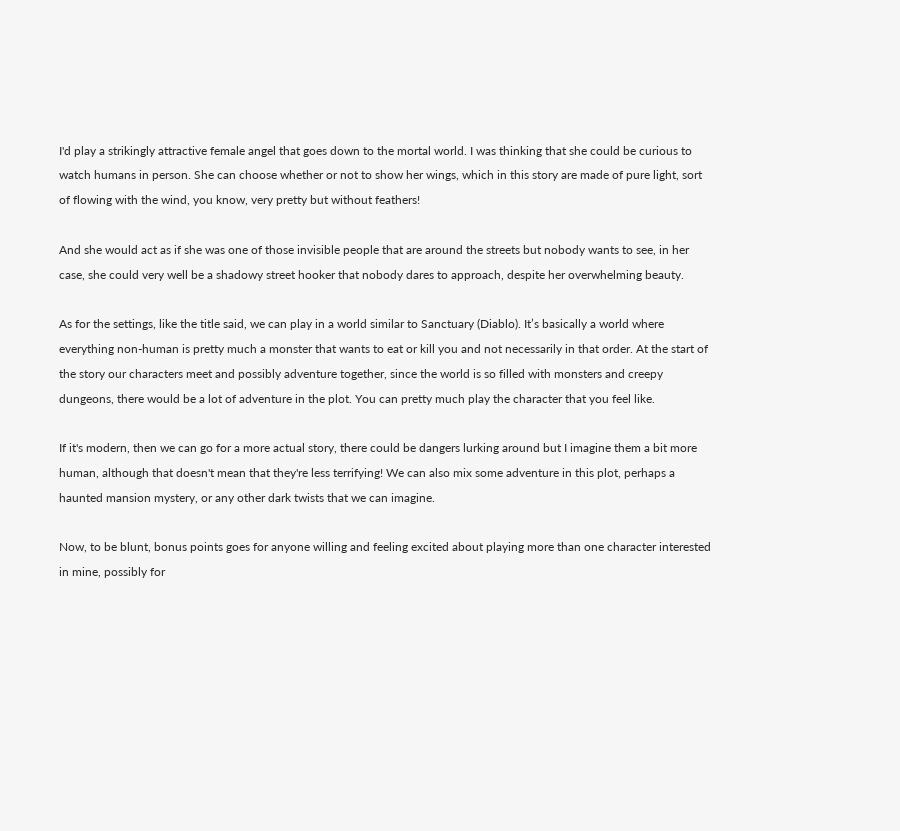I'd play a strikingly attractive female angel that goes down to the mortal world. I was thinking that she could be curious to watch humans in person. She can choose whether or not to show her wings, which in this story are made of pure light, sort of flowing with the wind, you know, very pretty but without feathers!

And she would act as if she was one of those invisible people that are around the streets but nobody wants to see, in her case, she could very well be a shadowy street hooker that nobody dares to approach, despite her overwhelming beauty.

As for the settings, like the title said, we can play in a world similar to Sanctuary (Diablo). It’s basically a world where everything non-human is pretty much a monster that wants to eat or kill you and not necessarily in that order. At the start of the story our characters meet and possibly adventure together, since the world is so filled with monsters and creepy dungeons, there would be a lot of adventure in the plot. You can pretty much play the character that you feel like.

If it's modern, then we can go for a more actual story, there could be dangers lurking around but I imagine them a bit more human, although that doesn't mean that they're less terrifying! We can also mix some adventure in this plot, perhaps a haunted mansion mystery, or any other dark twists that we can imagine.

Now, to be blunt, bonus points goes for anyone willing and feeling excited about playing more than one character interested in mine, possibly for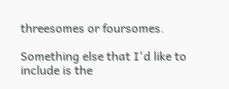threesomes or foursomes.

Something else that I'd like to include is the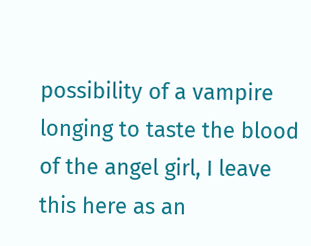possibility of a vampire longing to taste the blood of the angel girl, I leave this here as an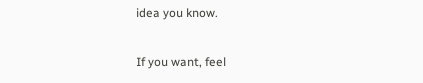idea you know.

If you want, feel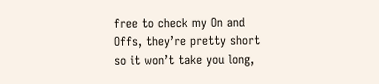free to check my On and Offs, they’re pretty short so it won’t take you long,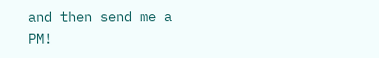and then send me a PM!